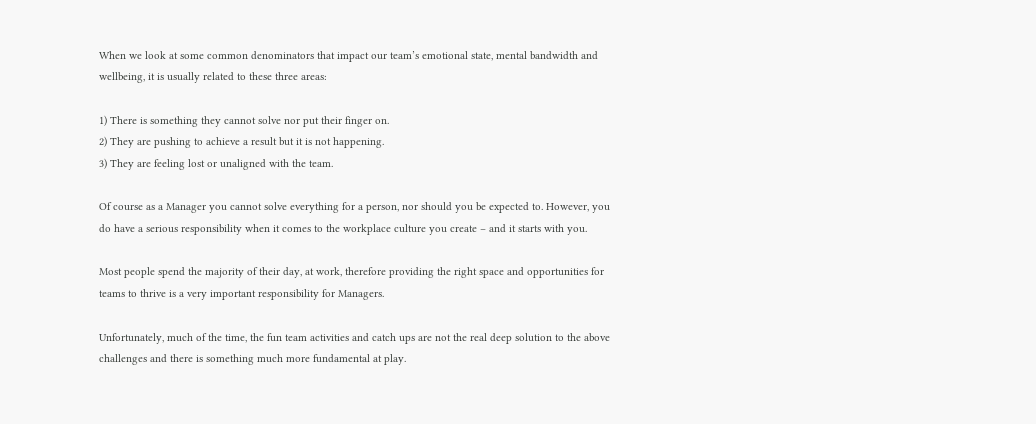When we look at some common denominators that impact our team’s emotional state, mental bandwidth and wellbeing, it is usually related to these three areas:

1) There is something they cannot solve nor put their finger on.
2) They are pushing to achieve a result but it is not happening.
3) They are feeling lost or unaligned with the team.

Of course as a Manager you cannot solve everything for a person, nor should you be expected to. However, you do have a serious responsibility when it comes to the workplace culture you create – and it starts with you.

Most people spend the majority of their day, at work, therefore providing the right space and opportunities for teams to thrive is a very important responsibility for Managers.

Unfortunately, much of the time, the fun team activities and catch ups are not the real deep solution to the above challenges and there is something much more fundamental at play.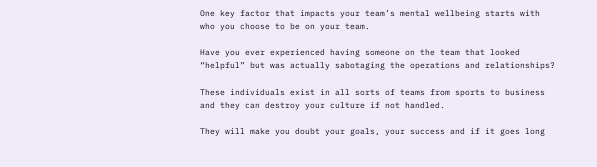One key factor that impacts your team’s mental wellbeing starts with who you choose to be on your team.

Have you ever experienced having someone on the team that looked “helpful” but was actually sabotaging the operations and relationships?

These individuals exist in all sorts of teams from sports to business and they can destroy your culture if not handled.

They will make you doubt your goals, your success and if it goes long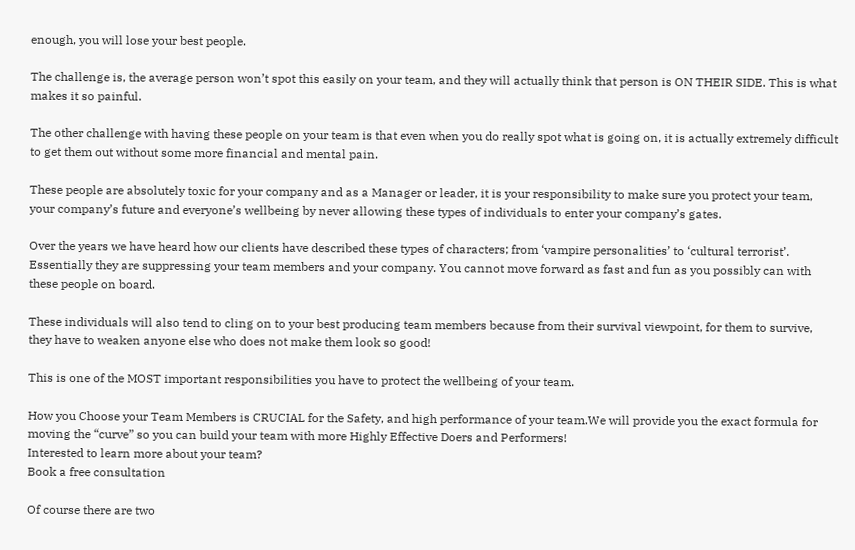enough, you will lose your best people.

The challenge is, the average person won’t spot this easily on your team, and they will actually think that person is ON THEIR SIDE. This is what makes it so painful.

The other challenge with having these people on your team is that even when you do really spot what is going on, it is actually extremely difficult to get them out without some more financial and mental pain.

These people are absolutely toxic for your company and as a Manager or leader, it is your responsibility to make sure you protect your team, your company’s future and everyone’s wellbeing by never allowing these types of individuals to enter your company’s gates.

Over the years we have heard how our clients have described these types of characters; from ‘vampire personalities’ to ‘cultural terrorist’. Essentially they are suppressing your team members and your company. You cannot move forward as fast and fun as you possibly can with these people on board.

These individuals will also tend to cling on to your best producing team members because from their survival viewpoint, for them to survive, they have to weaken anyone else who does not make them look so good!

This is one of the MOST important responsibilities you have to protect the wellbeing of your team.

How you Choose your Team Members is CRUCIAL for the Safety, and high performance of your team.We will provide you the exact formula for moving the “curve” so you can build your team with more Highly Effective Doers and Performers!
Interested to learn more about your team?
Book a free consultation

Of course there are two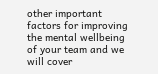other important factors for improving the mental wellbeing of your team and we will cover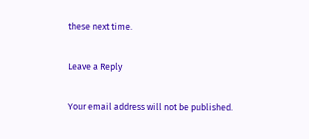these next time.

Leave a Reply

Your email address will not be published.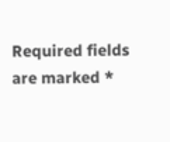Required fields are marked *